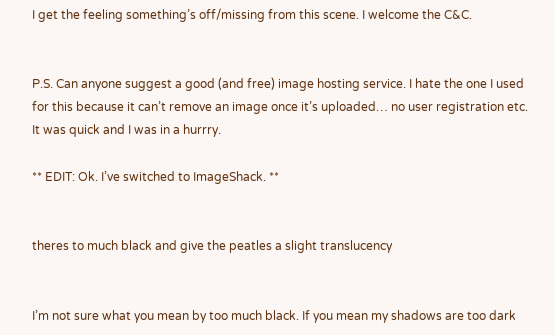I get the feeling something’s off/missing from this scene. I welcome the C&C.


P.S. Can anyone suggest a good (and free) image hosting service. I hate the one I used for this because it can’t remove an image once it’s uploaded… no user registration etc. It was quick and I was in a hurrry.

** EDIT: Ok. I’ve switched to ImageShack. **


theres to much black and give the peatles a slight translucency


I’m not sure what you mean by too much black. If you mean my shadows are too dark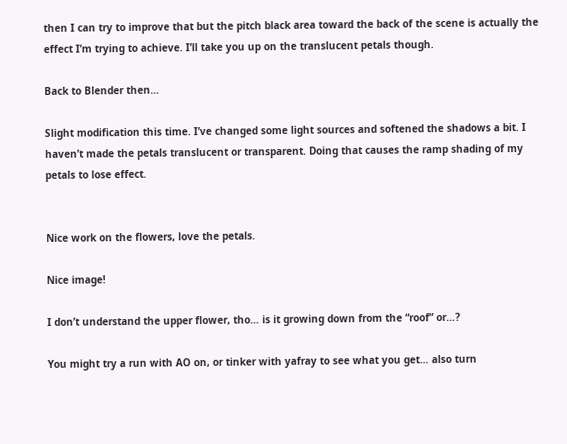then I can try to improve that but the pitch black area toward the back of the scene is actually the effect I’m trying to achieve. I’ll take you up on the translucent petals though.

Back to Blender then…

Slight modification this time. I’ve changed some light sources and softened the shadows a bit. I haven’t made the petals translucent or transparent. Doing that causes the ramp shading of my petals to lose effect.


Nice work on the flowers, love the petals.

Nice image!

I don’t understand the upper flower, tho… is it growing down from the “roof” or…?

You might try a run with AO on, or tinker with yafray to see what you get… also turn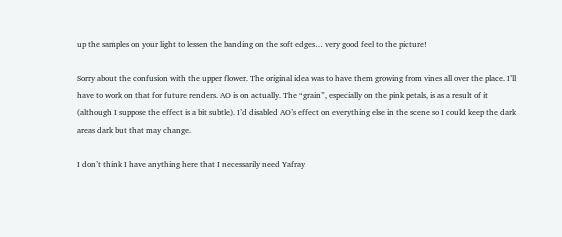up the samples on your light to lessen the banding on the soft edges… very good feel to the picture!

Sorry about the confusion with the upper flower. The original idea was to have them growing from vines all over the place. I’ll have to work on that for future renders. AO is on actually. The “grain”, especially on the pink petals, is as a result of it (although I suppose the effect is a bit subtle). I’d disabled AO’s effect on everything else in the scene so I could keep the dark areas dark but that may change.

I don’t think I have anything here that I necessarily need Yafray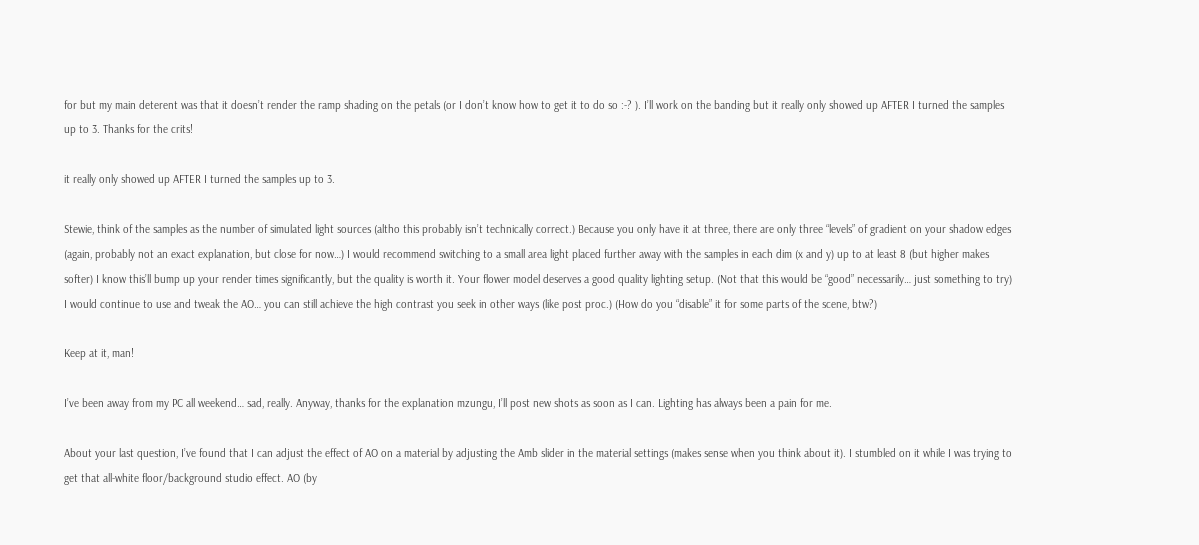for but my main deterent was that it doesn’t render the ramp shading on the petals (or I don’t know how to get it to do so :-? ). I’ll work on the banding but it really only showed up AFTER I turned the samples up to 3. Thanks for the crits!

it really only showed up AFTER I turned the samples up to 3.

Stewie, think of the samples as the number of simulated light sources (altho this probably isn’t technically correct.) Because you only have it at three, there are only three “levels” of gradient on your shadow edges (again, probably not an exact explanation, but close for now…) I would recommend switching to a small area light placed further away with the samples in each dim (x and y) up to at least 8 (but higher makes softer) I know this’ll bump up your render times significantly, but the quality is worth it. Your flower model deserves a good quality lighting setup. (Not that this would be “good” necessarily… just something to try) I would continue to use and tweak the AO… you can still achieve the high contrast you seek in other ways (like post proc.) (How do you “disable” it for some parts of the scene, btw?)

Keep at it, man!

I’ve been away from my PC all weekend… sad, really. Anyway, thanks for the explanation mzungu, I’ll post new shots as soon as I can. Lighting has always been a pain for me.

About your last question, I’ve found that I can adjust the effect of AO on a material by adjusting the Amb slider in the material settings (makes sense when you think about it). I stumbled on it while I was trying to get that all-white floor/background studio effect. AO (by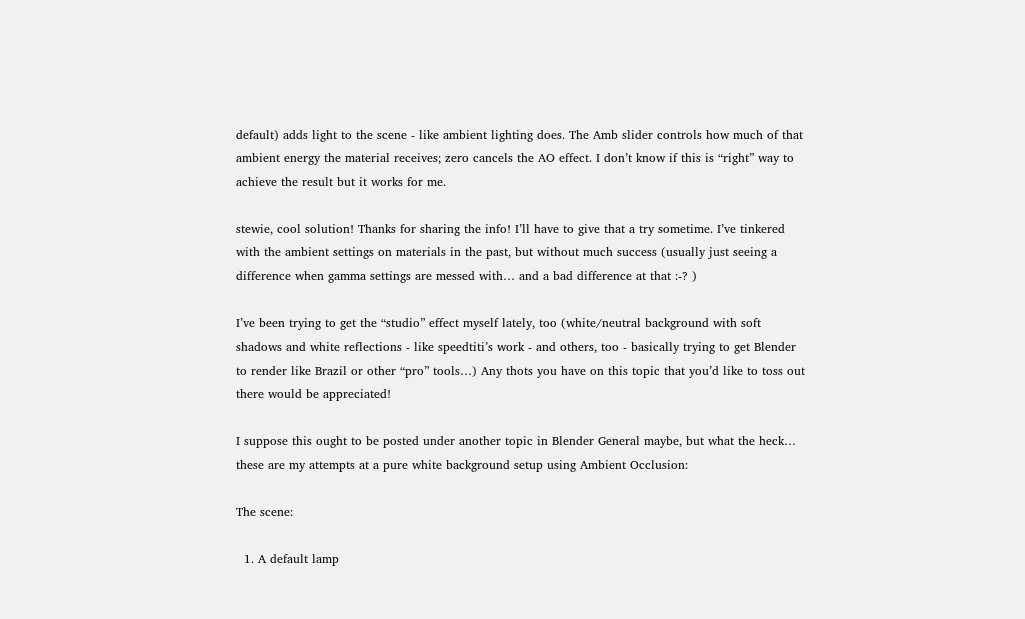default) adds light to the scene - like ambient lighting does. The Amb slider controls how much of that ambient energy the material receives; zero cancels the AO effect. I don’t know if this is “right” way to achieve the result but it works for me.

stewie, cool solution! Thanks for sharing the info! I’ll have to give that a try sometime. I’ve tinkered with the ambient settings on materials in the past, but without much success (usually just seeing a difference when gamma settings are messed with… and a bad difference at that :-? )

I’ve been trying to get the “studio” effect myself lately, too (white/neutral background with soft shadows and white reflections - like speedtiti’s work - and others, too - basically trying to get Blender to render like Brazil or other “pro” tools…) Any thots you have on this topic that you’d like to toss out there would be appreciated!

I suppose this ought to be posted under another topic in Blender General maybe, but what the heck… these are my attempts at a pure white background setup using Ambient Occlusion:

The scene:

  1. A default lamp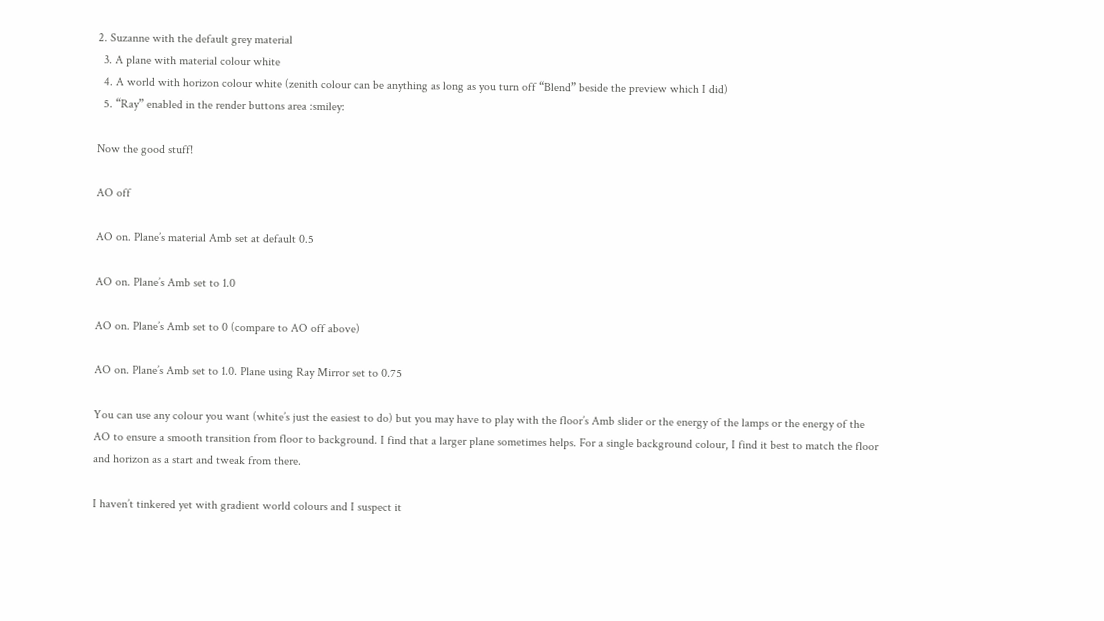2. Suzanne with the default grey material
  3. A plane with material colour white
  4. A world with horizon colour white (zenith colour can be anything as long as you turn off “Blend” beside the preview which I did)
  5. “Ray” enabled in the render buttons area :smiley:

Now the good stuff!

AO off

AO on. Plane’s material Amb set at default 0.5

AO on. Plane’s Amb set to 1.0

AO on. Plane’s Amb set to 0 (compare to AO off above)

AO on. Plane’s Amb set to 1.0. Plane using Ray Mirror set to 0.75

You can use any colour you want (white’s just the easiest to do) but you may have to play with the floor’s Amb slider or the energy of the lamps or the energy of the AO to ensure a smooth transition from floor to background. I find that a larger plane sometimes helps. For a single background colour, I find it best to match the floor and horizon as a start and tweak from there.

I haven’t tinkered yet with gradient world colours and I suspect it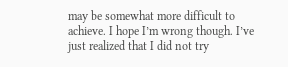may be somewhat more difficult to achieve. I hope I’m wrong though. I’ve just realized that I did not try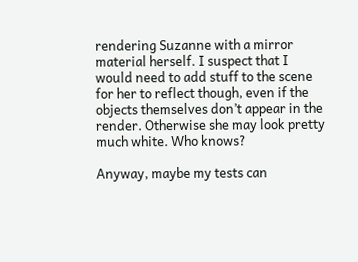rendering Suzanne with a mirror material herself. I suspect that I would need to add stuff to the scene for her to reflect though, even if the objects themselves don’t appear in the render. Otherwise she may look pretty much white. Who knows?

Anyway, maybe my tests can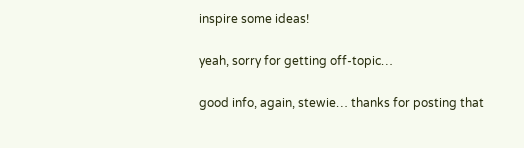inspire some ideas!

yeah, sorry for getting off-topic…

good info, again, stewie… thanks for posting that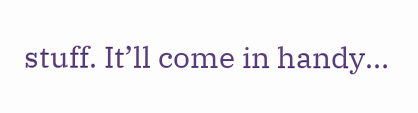stuff. It’ll come in handy…